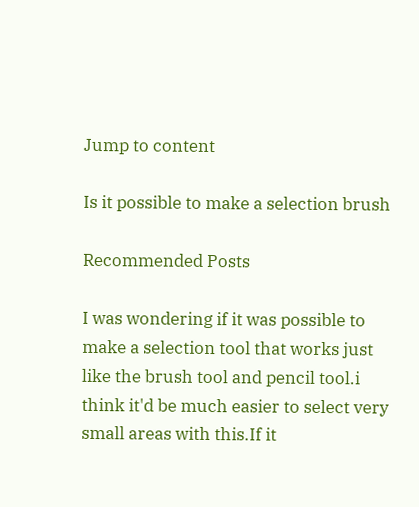Jump to content

Is it possible to make a selection brush

Recommended Posts

I was wondering if it was possible to make a selection tool that works just like the brush tool and pencil tool.i think it'd be much easier to select very small areas with this.If it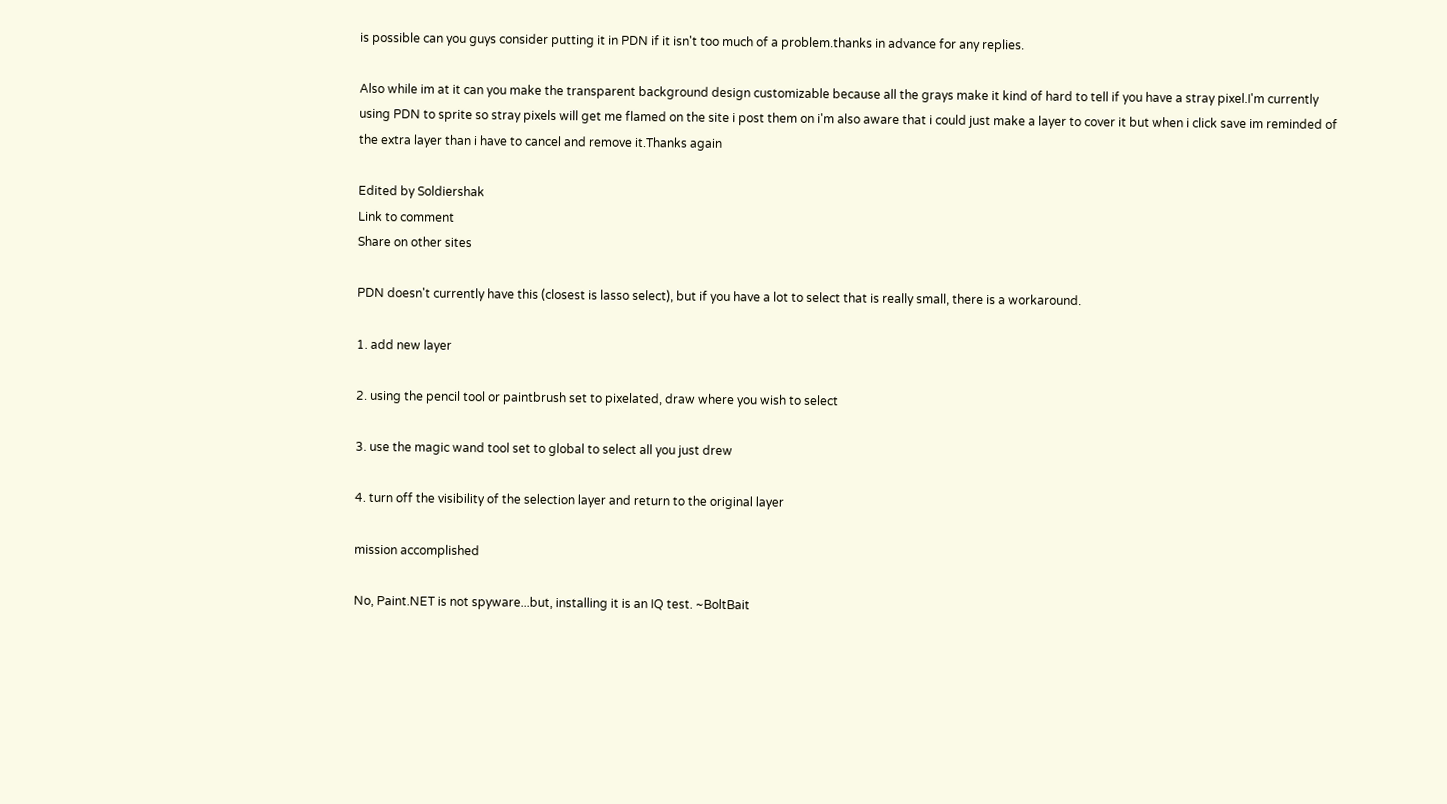is possible can you guys consider putting it in PDN if it isn't too much of a problem.thanks in advance for any replies.

Also while im at it can you make the transparent background design customizable because all the grays make it kind of hard to tell if you have a stray pixel.I'm currently using PDN to sprite so stray pixels will get me flamed on the site i post them on i'm also aware that i could just make a layer to cover it but when i click save im reminded of the extra layer than i have to cancel and remove it.Thanks again

Edited by Soldiershak
Link to comment
Share on other sites

PDN doesn't currently have this (closest is lasso select), but if you have a lot to select that is really small, there is a workaround.

1. add new layer

2. using the pencil tool or paintbrush set to pixelated, draw where you wish to select

3. use the magic wand tool set to global to select all you just drew

4. turn off the visibility of the selection layer and return to the original layer

mission accomplished

No, Paint.NET is not spyware...but, installing it is an IQ test. ~BoltBait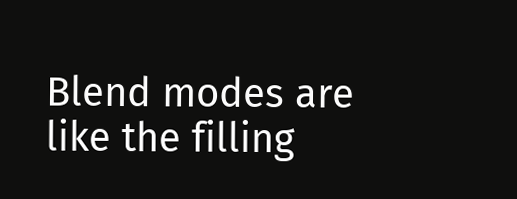Blend modes are like the filling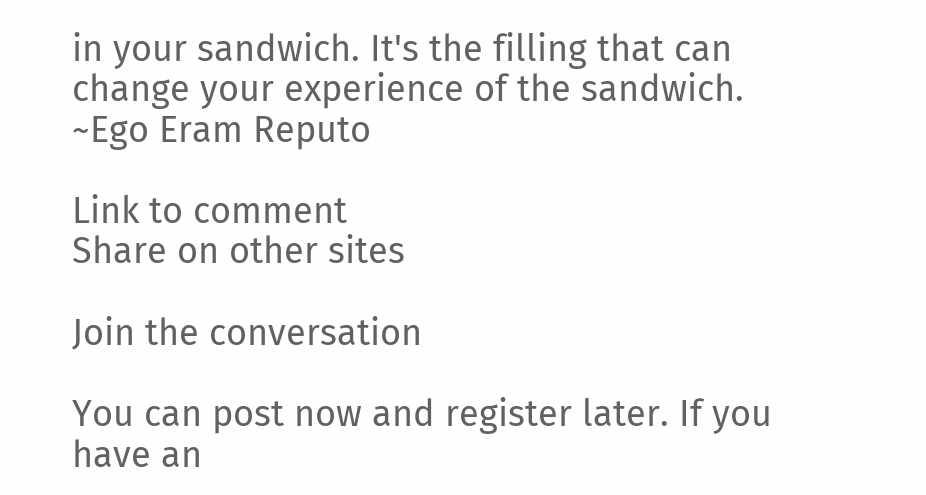in your sandwich. It's the filling that can change your experience of the sandwich. ~Ego Eram Reputo

Link to comment
Share on other sites

Join the conversation

You can post now and register later. If you have an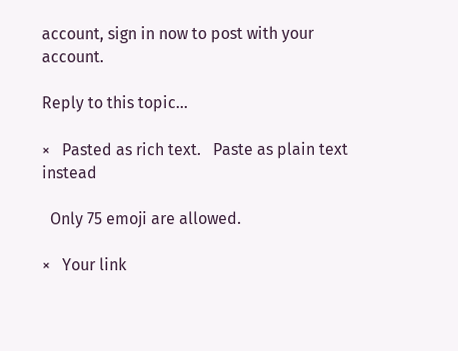account, sign in now to post with your account.

Reply to this topic...

×   Pasted as rich text.   Paste as plain text instead

  Only 75 emoji are allowed.

×   Your link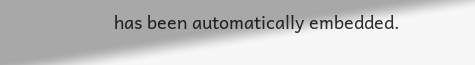has been automatically embedded.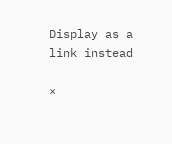Display as a link instead

×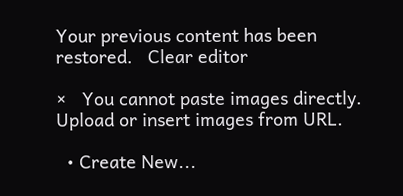Your previous content has been restored.   Clear editor

×   You cannot paste images directly. Upload or insert images from URL.

  • Create New...